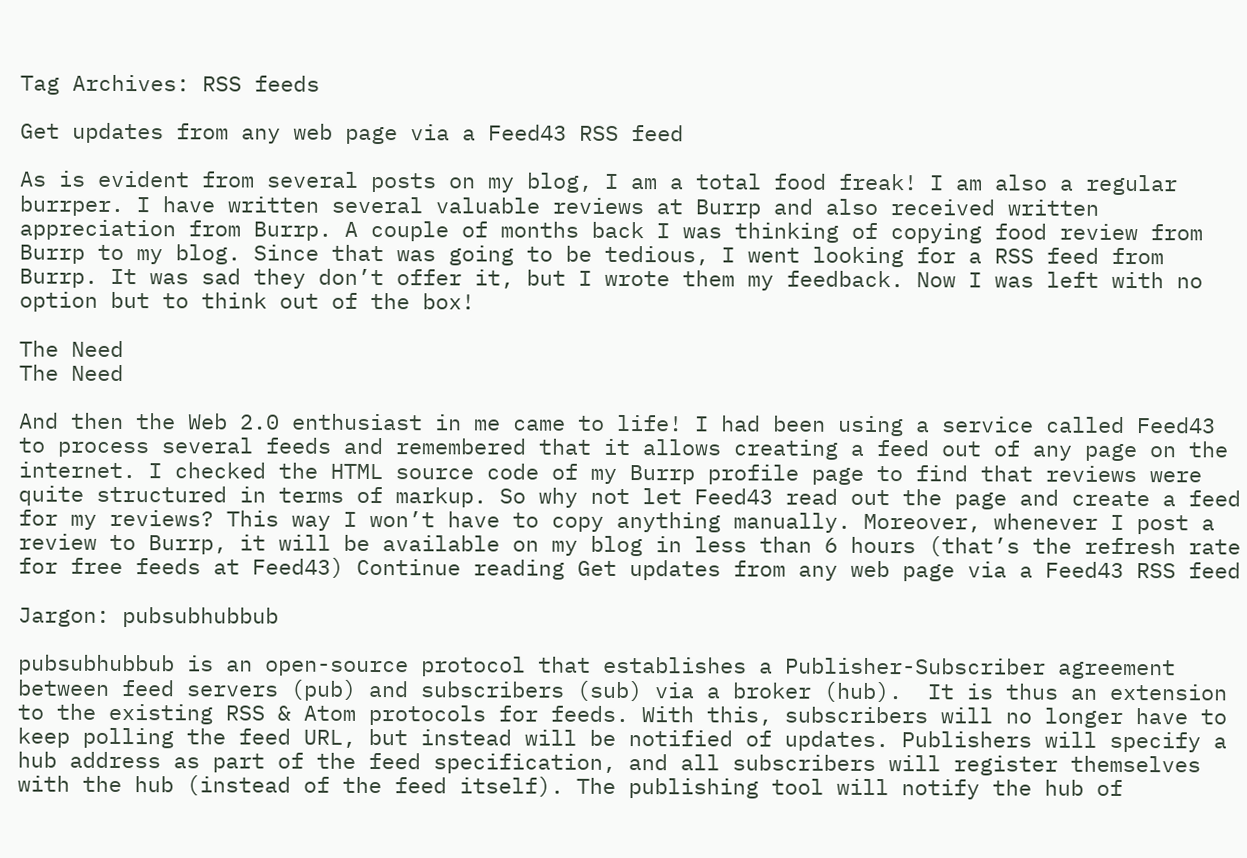Tag Archives: RSS feeds

Get updates from any web page via a Feed43 RSS feed

As is evident from several posts on my blog, I am a total food freak! I am also a regular burrper. I have written several valuable reviews at Burrp and also received written appreciation from Burrp. A couple of months back I was thinking of copying food review from Burrp to my blog. Since that was going to be tedious, I went looking for a RSS feed from Burrp. It was sad they don’t offer it, but I wrote them my feedback. Now I was left with no option but to think out of the box!

The Need
The Need

And then the Web 2.0 enthusiast in me came to life! I had been using a service called Feed43 to process several feeds and remembered that it allows creating a feed out of any page on the internet. I checked the HTML source code of my Burrp profile page to find that reviews were quite structured in terms of markup. So why not let Feed43 read out the page and create a feed for my reviews? This way I won’t have to copy anything manually. Moreover, whenever I post a review to Burrp, it will be available on my blog in less than 6 hours (that’s the refresh rate for free feeds at Feed43) Continue reading Get updates from any web page via a Feed43 RSS feed

Jargon: pubsubhubbub

pubsubhubbub is an open-source protocol that establishes a Publisher-Subscriber agreement between feed servers (pub) and subscribers (sub) via a broker (hub).  It is thus an extension to the existing RSS & Atom protocols for feeds. With this, subscribers will no longer have to keep polling the feed URL, but instead will be notified of updates. Publishers will specify a hub address as part of the feed specification, and all subscribers will register themselves with the hub (instead of the feed itself). The publishing tool will notify the hub of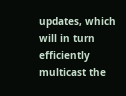updates, which will in turn efficiently multicast the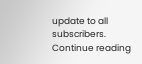update to all subscribers. Continue reading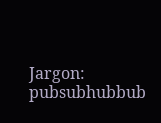Jargon: pubsubhubbub